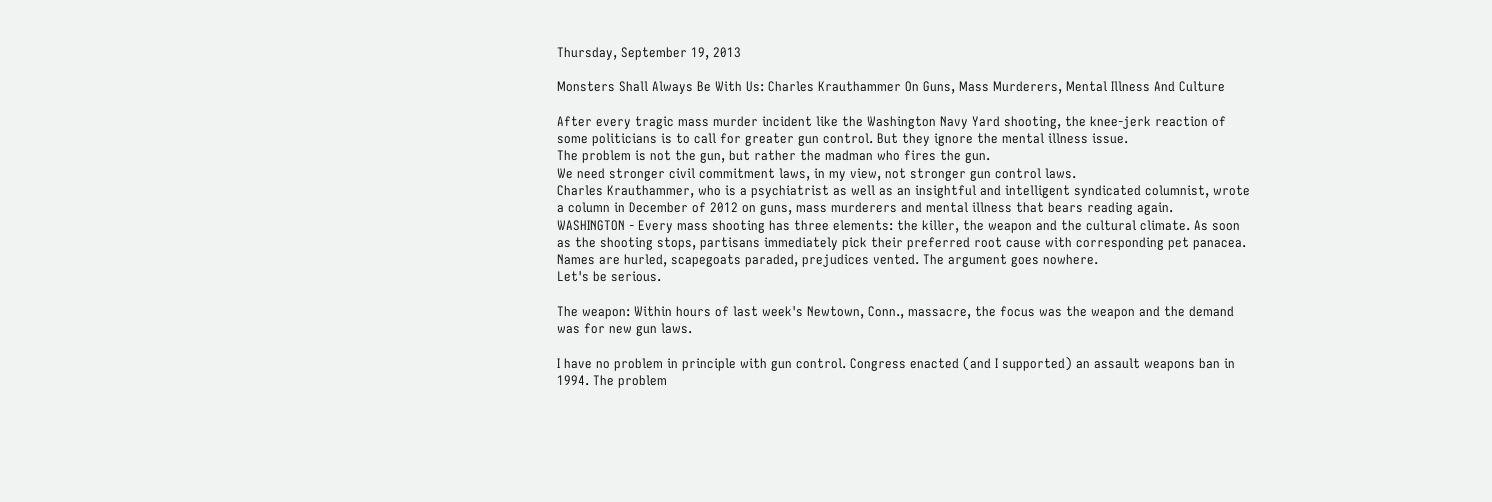Thursday, September 19, 2013

Monsters Shall Always Be With Us: Charles Krauthammer On Guns, Mass Murderers, Mental Illness And Culture

After every tragic mass murder incident like the Washington Navy Yard shooting, the knee-jerk reaction of some politicians is to call for greater gun control. But they ignore the mental illness issue.
The problem is not the gun, but rather the madman who fires the gun.
We need stronger civil commitment laws, in my view, not stronger gun control laws.
Charles Krauthammer, who is a psychiatrist as well as an insightful and intelligent syndicated columnist, wrote a column in December of 2012 on guns, mass murderers and mental illness that bears reading again.
WASHINGTON - Every mass shooting has three elements: the killer, the weapon and the cultural climate. As soon as the shooting stops, partisans immediately pick their preferred root cause with corresponding pet panacea. Names are hurled, scapegoats paraded, prejudices vented. The argument goes nowhere.
Let's be serious.

The weapon: Within hours of last week's Newtown, Conn., massacre, the focus was the weapon and the demand was for new gun laws.

I have no problem in principle with gun control. Congress enacted (and I supported) an assault weapons ban in 1994. The problem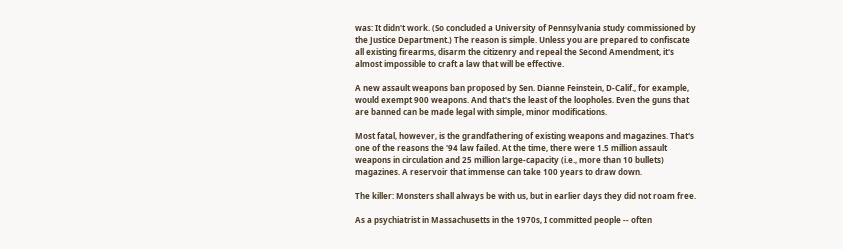was: It didn't work. (So concluded a University of Pennsylvania study commissioned by the Justice Department.) The reason is simple. Unless you are prepared to confiscate all existing firearms, disarm the citizenry and repeal the Second Amendment, it's almost impossible to craft a law that will be effective.

A new assault weapons ban proposed by Sen. Dianne Feinstein, D-Calif., for example, would exempt 900 weapons. And that's the least of the loopholes. Even the guns that are banned can be made legal with simple, minor modifications.

Most fatal, however, is the grandfathering of existing weapons and magazines. That's one of the reasons the '94 law failed. At the time, there were 1.5 million assault weapons in circulation and 25 million large-capacity (i.e., more than 10 bullets) magazines. A reservoir that immense can take 100 years to draw down.

The killer: Monsters shall always be with us, but in earlier days they did not roam free.

As a psychiatrist in Massachusetts in the 1970s, I committed people -- often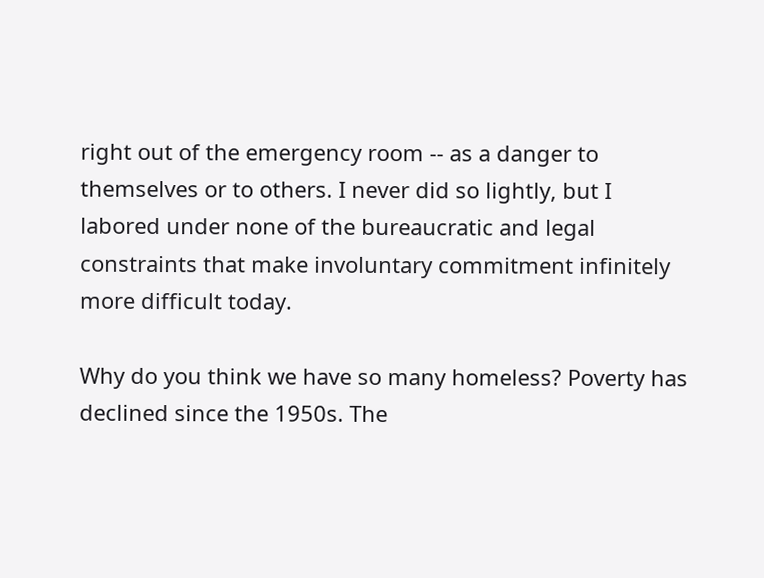right out of the emergency room -- as a danger to themselves or to others. I never did so lightly, but I labored under none of the bureaucratic and legal constraints that make involuntary commitment infinitely more difficult today.

Why do you think we have so many homeless? Poverty has declined since the 1950s. The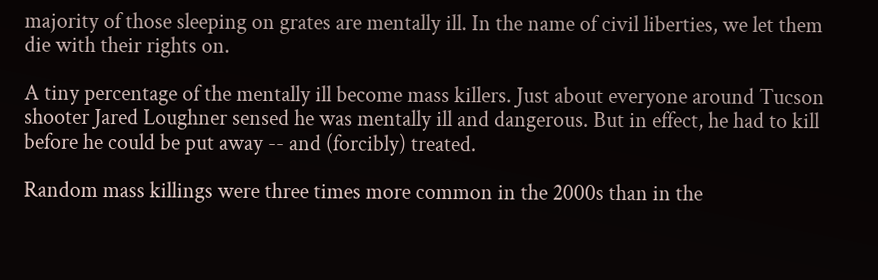majority of those sleeping on grates are mentally ill. In the name of civil liberties, we let them die with their rights on.

A tiny percentage of the mentally ill become mass killers. Just about everyone around Tucson shooter Jared Loughner sensed he was mentally ill and dangerous. But in effect, he had to kill before he could be put away -- and (forcibly) treated.

Random mass killings were three times more common in the 2000s than in the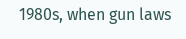1980s, when gun laws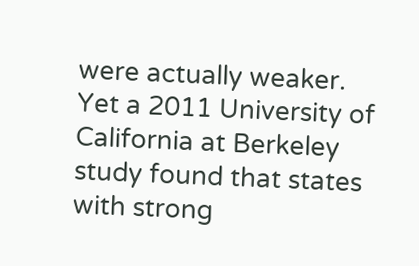were actually weaker. Yet a 2011 University of California at Berkeley study found that states with strong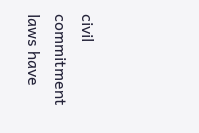civil commitment laws have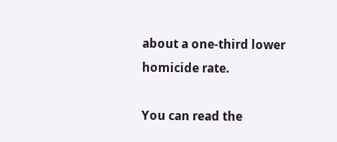about a one-third lower homicide rate.

You can read the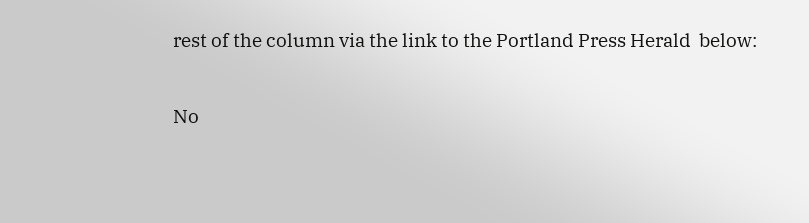rest of the column via the link to the Portland Press Herald  below:

No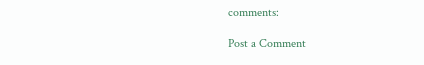comments:

Post a Comment